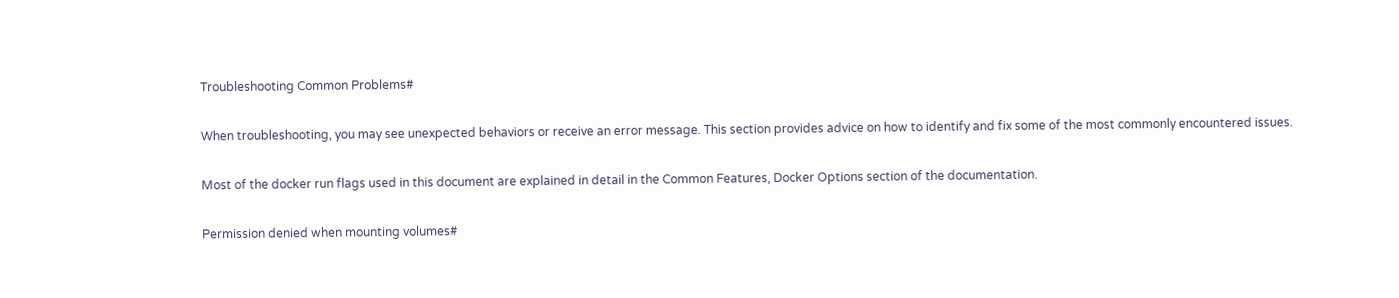Troubleshooting Common Problems#

When troubleshooting, you may see unexpected behaviors or receive an error message. This section provides advice on how to identify and fix some of the most commonly encountered issues.

Most of the docker run flags used in this document are explained in detail in the Common Features, Docker Options section of the documentation.

Permission denied when mounting volumes#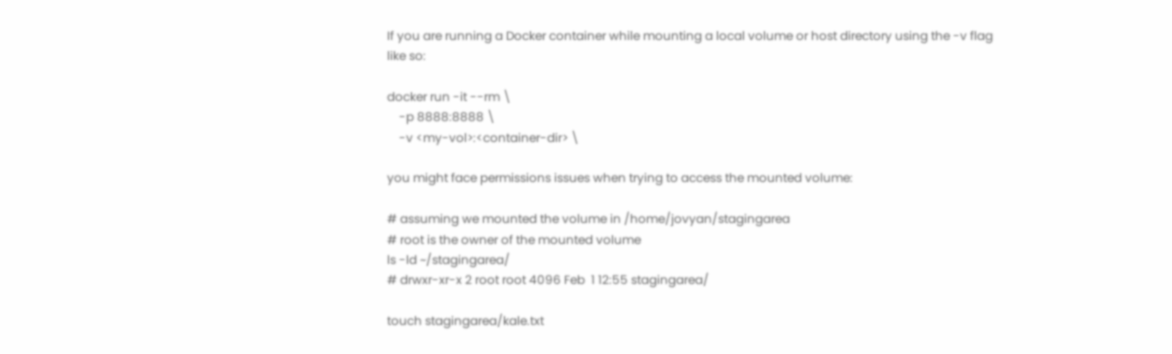If you are running a Docker container while mounting a local volume or host directory using the -v flag like so:

docker run -it --rm \
    -p 8888:8888 \
    -v <my-vol>:<container-dir> \

you might face permissions issues when trying to access the mounted volume:

# assuming we mounted the volume in /home/jovyan/stagingarea
# root is the owner of the mounted volume
ls -ld ~/stagingarea/
# drwxr-xr-x 2 root root 4096 Feb  1 12:55 stagingarea/

touch stagingarea/kale.txt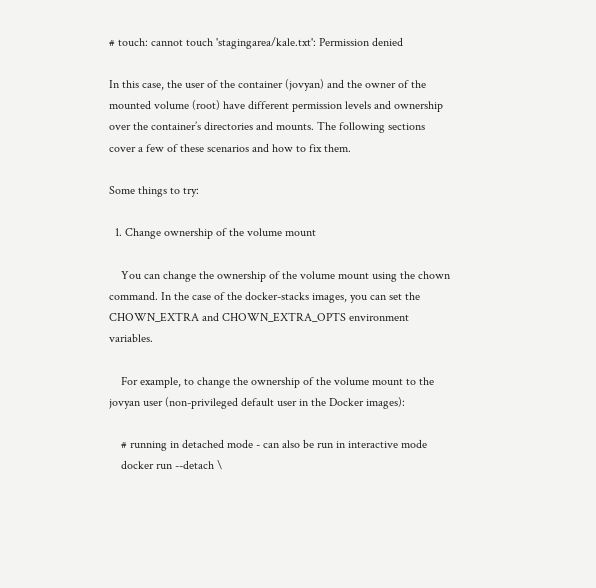# touch: cannot touch 'stagingarea/kale.txt': Permission denied

In this case, the user of the container (jovyan) and the owner of the mounted volume (root) have different permission levels and ownership over the container’s directories and mounts. The following sections cover a few of these scenarios and how to fix them.

Some things to try:

  1. Change ownership of the volume mount

    You can change the ownership of the volume mount using the chown command. In the case of the docker-stacks images, you can set the CHOWN_EXTRA and CHOWN_EXTRA_OPTS environment variables.

    For example, to change the ownership of the volume mount to the jovyan user (non-privileged default user in the Docker images):

    # running in detached mode - can also be run in interactive mode
    docker run --detach \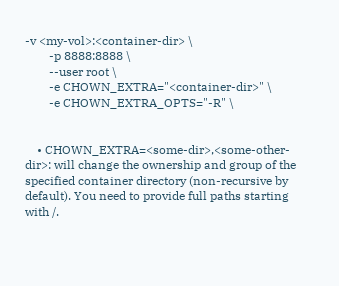-v <my-vol>:<container-dir> \
        -p 8888:8888 \
        --user root \
        -e CHOWN_EXTRA="<container-dir>" \
        -e CHOWN_EXTRA_OPTS="-R" \


    • CHOWN_EXTRA=<some-dir>,<some-other-dir>: will change the ownership and group of the specified container directory (non-recursive by default). You need to provide full paths starting with /.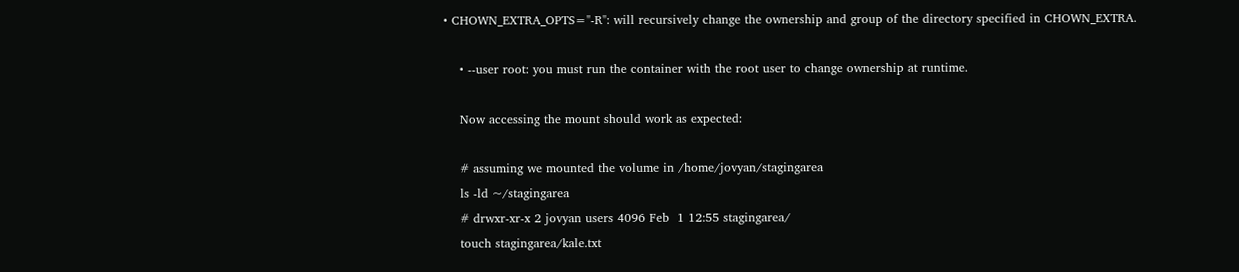• CHOWN_EXTRA_OPTS="-R": will recursively change the ownership and group of the directory specified in CHOWN_EXTRA.

    • --user root: you must run the container with the root user to change ownership at runtime.

    Now accessing the mount should work as expected:

    # assuming we mounted the volume in /home/jovyan/stagingarea
    ls -ld ~/stagingarea
    # drwxr-xr-x 2 jovyan users 4096 Feb  1 12:55 stagingarea/
    touch stagingarea/kale.txt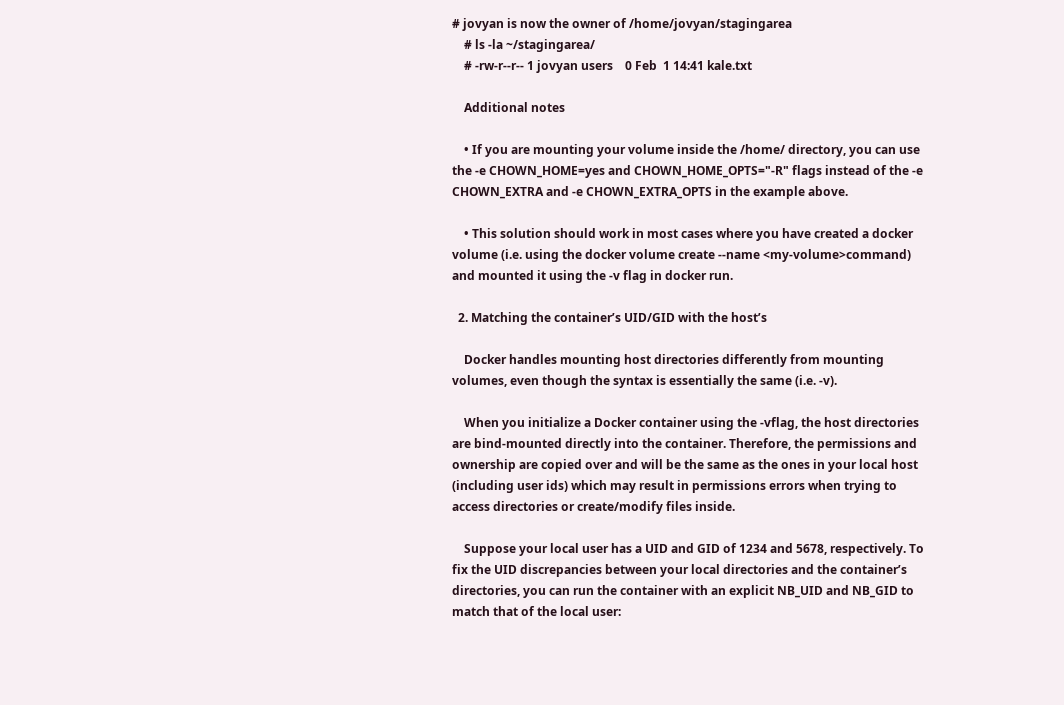# jovyan is now the owner of /home/jovyan/stagingarea
    # ls -la ~/stagingarea/
    # -rw-r--r-- 1 jovyan users    0 Feb  1 14:41 kale.txt

    Additional notes

    • If you are mounting your volume inside the /home/ directory, you can use the -e CHOWN_HOME=yes and CHOWN_HOME_OPTS="-R" flags instead of the -e CHOWN_EXTRA and -e CHOWN_EXTRA_OPTS in the example above.

    • This solution should work in most cases where you have created a docker volume (i.e. using the docker volume create --name <my-volume>command) and mounted it using the -v flag in docker run.

  2. Matching the container’s UID/GID with the host’s

    Docker handles mounting host directories differently from mounting volumes, even though the syntax is essentially the same (i.e. -v).

    When you initialize a Docker container using the -vflag, the host directories are bind-mounted directly into the container. Therefore, the permissions and ownership are copied over and will be the same as the ones in your local host (including user ids) which may result in permissions errors when trying to access directories or create/modify files inside.

    Suppose your local user has a UID and GID of 1234 and 5678, respectively. To fix the UID discrepancies between your local directories and the container’s directories, you can run the container with an explicit NB_UID and NB_GID to match that of the local user: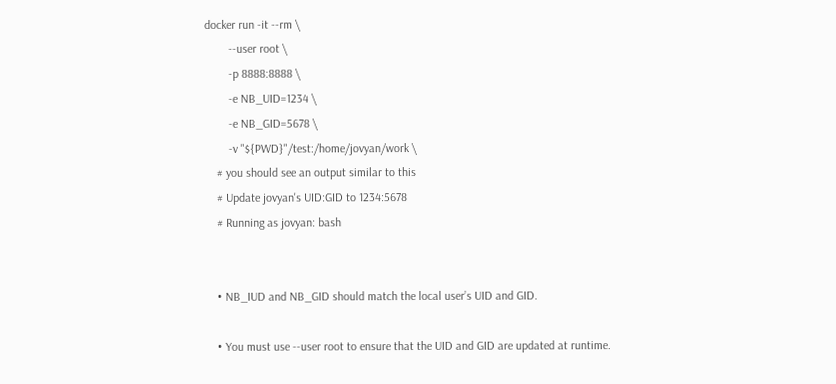docker run -it --rm \
        --user root \
        -p 8888:8888 \
        -e NB_UID=1234 \
        -e NB_GID=5678 \
        -v "${PWD}"/test:/home/jovyan/work \
    # you should see an output similar to this
    # Update jovyan's UID:GID to 1234:5678
    # Running as jovyan: bash


    • NB_IUD and NB_GID should match the local user’s UID and GID.

    • You must use --user root to ensure that the UID and GID are updated at runtime.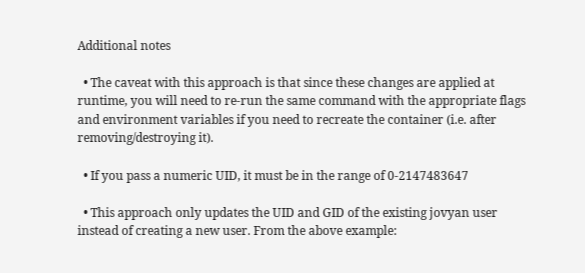Additional notes

  • The caveat with this approach is that since these changes are applied at runtime, you will need to re-run the same command with the appropriate flags and environment variables if you need to recreate the container (i.e. after removing/destroying it).

  • If you pass a numeric UID, it must be in the range of 0-2147483647

  • This approach only updates the UID and GID of the existing jovyan user instead of creating a new user. From the above example: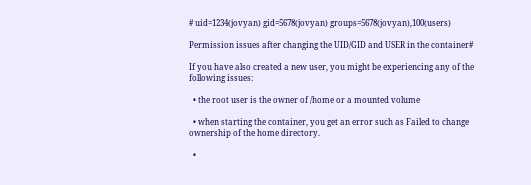# uid=1234(jovyan) gid=5678(jovyan) groups=5678(jovyan),100(users)

Permission issues after changing the UID/GID and USER in the container#

If you have also created a new user, you might be experiencing any of the following issues:

  • the root user is the owner of /home or a mounted volume

  • when starting the container, you get an error such as Failed to change ownership of the home directory.

  •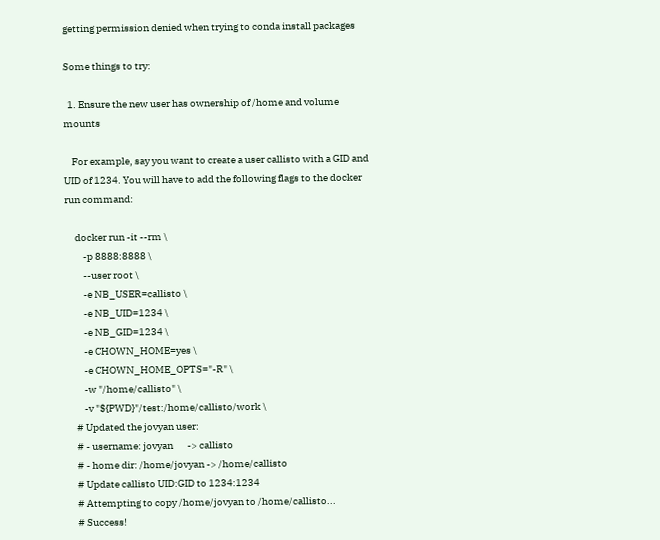getting permission denied when trying to conda install packages

Some things to try:

  1. Ensure the new user has ownership of /home and volume mounts

    For example, say you want to create a user callisto with a GID and UID of 1234. You will have to add the following flags to the docker run command:

     docker run -it --rm \
         -p 8888:8888 \
         --user root \
         -e NB_USER=callisto \
         -e NB_UID=1234 \
         -e NB_GID=1234 \
         -e CHOWN_HOME=yes \
         -e CHOWN_HOME_OPTS="-R" \
         -w "/home/callisto" \
         -v "${PWD}"/test:/home/callisto/work \
     # Updated the jovyan user:
     # - username: jovyan       -> callisto
     # - home dir: /home/jovyan -> /home/callisto
     # Update callisto UID:GID to 1234:1234
     # Attempting to copy /home/jovyan to /home/callisto...
     # Success!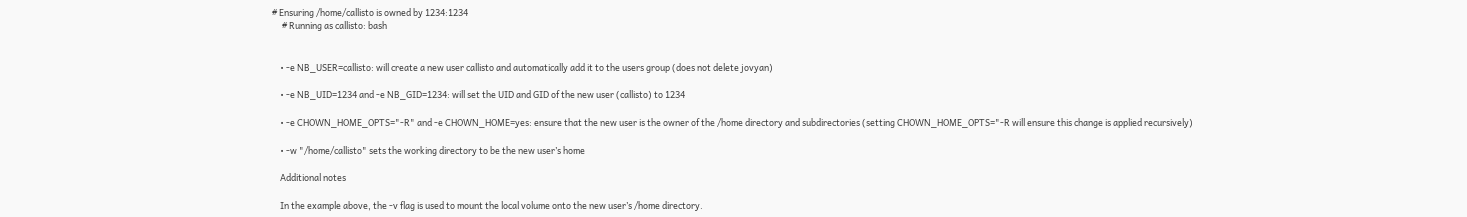# Ensuring /home/callisto is owned by 1234:1234
     # Running as callisto: bash


    • -e NB_USER=callisto: will create a new user callisto and automatically add it to the users group (does not delete jovyan)

    • -e NB_UID=1234 and -e NB_GID=1234: will set the UID and GID of the new user (callisto) to 1234

    • -e CHOWN_HOME_OPTS="-R" and -e CHOWN_HOME=yes: ensure that the new user is the owner of the /home directory and subdirectories (setting CHOWN_HOME_OPTS="-R will ensure this change is applied recursively)

    • -w "/home/callisto" sets the working directory to be the new user’s home

    Additional notes

    In the example above, the -v flag is used to mount the local volume onto the new user’s /home directory.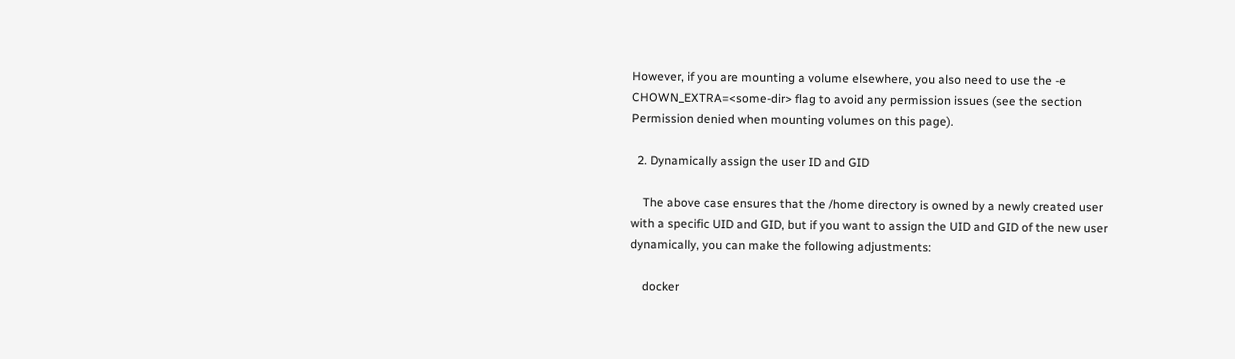However, if you are mounting a volume elsewhere, you also need to use the -e CHOWN_EXTRA=<some-dir> flag to avoid any permission issues (see the section Permission denied when mounting volumes on this page).

  2. Dynamically assign the user ID and GID

    The above case ensures that the /home directory is owned by a newly created user with a specific UID and GID, but if you want to assign the UID and GID of the new user dynamically, you can make the following adjustments:

    docker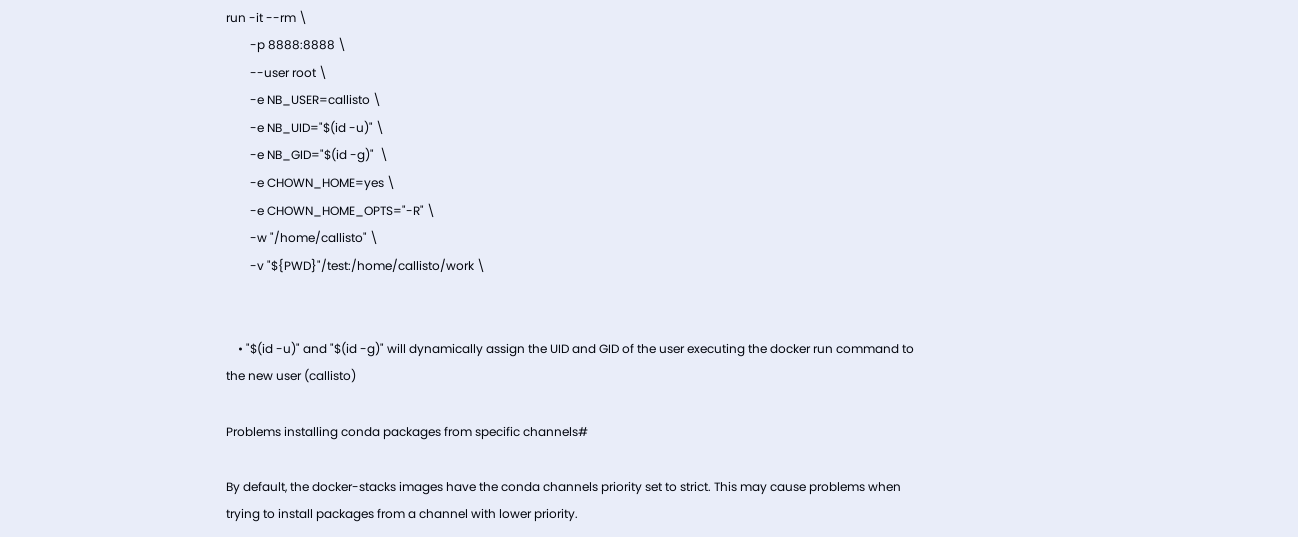run -it --rm \
        -p 8888:8888 \
        --user root \
        -e NB_USER=callisto \
        -e NB_UID="$(id -u)" \
        -e NB_GID="$(id -g)"  \
        -e CHOWN_HOME=yes \
        -e CHOWN_HOME_OPTS="-R" \
        -w "/home/callisto" \
        -v "${PWD}"/test:/home/callisto/work \


    • "$(id -u)" and "$(id -g)" will dynamically assign the UID and GID of the user executing the docker run command to the new user (callisto)

Problems installing conda packages from specific channels#

By default, the docker-stacks images have the conda channels priority set to strict. This may cause problems when trying to install packages from a channel with lower priority.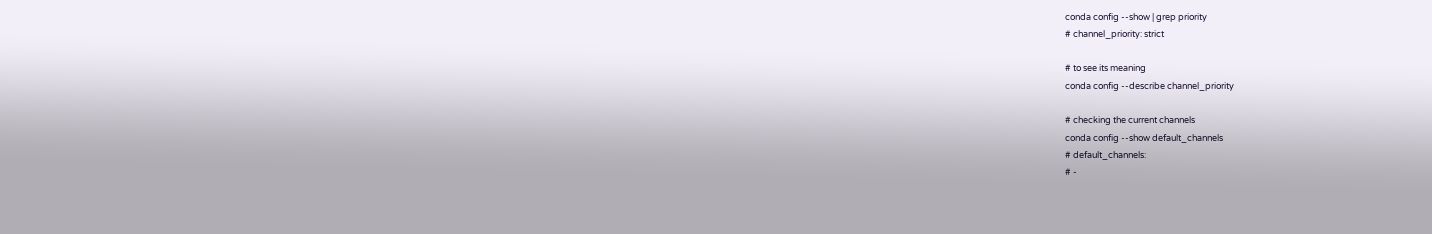conda config --show | grep priority
# channel_priority: strict

# to see its meaning
conda config --describe channel_priority

# checking the current channels
conda config --show default_channels
# default_channels:
# -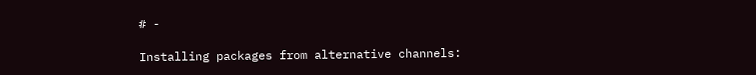# -

Installing packages from alternative channels: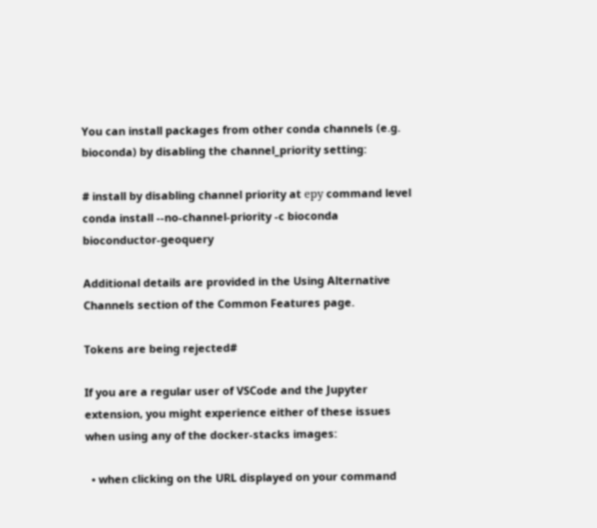You can install packages from other conda channels (e.g. bioconda) by disabling the channel_priority setting:

# install by disabling channel priority at еру command level
conda install --no-channel-priority -c bioconda bioconductor-geoquery

Additional details are provided in the Using Alternative Channels section of the Common Features page.

Tokens are being rejected#

If you are a regular user of VSCode and the Jupyter extension, you might experience either of these issues when using any of the docker-stacks images:

  • when clicking on the URL displayed on your command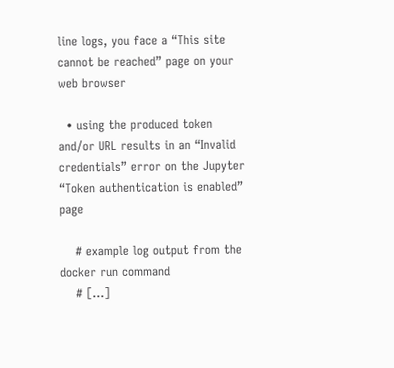line logs, you face a “This site cannot be reached” page on your web browser

  • using the produced token and/or URL results in an “Invalid credentials” error on the Jupyter “Token authentication is enabled” page

    # example log output from the docker run command
    # [...]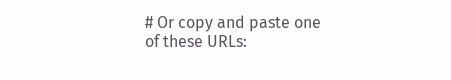# Or copy and paste one of these URLs: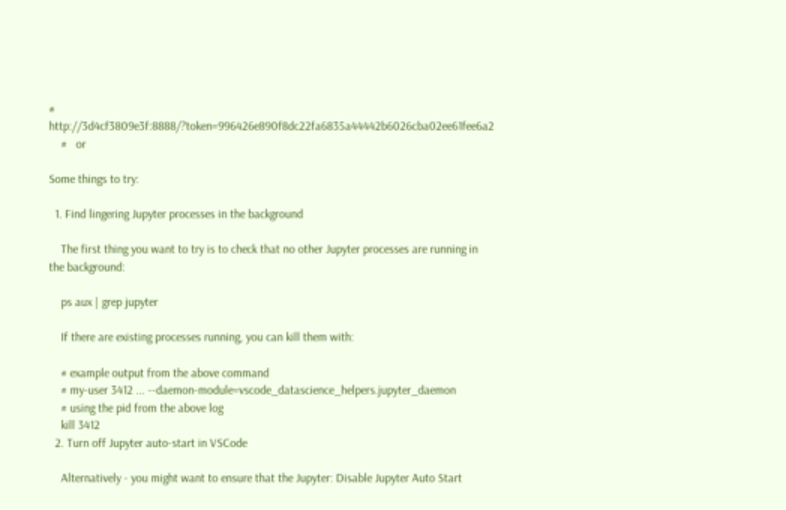#   http://3d4cf3809e3f:8888/?token=996426e890f8dc22fa6835a44442b6026cba02ee61fee6a2
    #   or

Some things to try:

  1. Find lingering Jupyter processes in the background

    The first thing you want to try is to check that no other Jupyter processes are running in the background:

    ps aux | grep jupyter

    If there are existing processes running, you can kill them with:

    # example output from the above command
    # my-user 3412 ... --daemon-module=vscode_datascience_helpers.jupyter_daemon
    # using the pid from the above log
    kill 3412
  2. Turn off Jupyter auto-start in VSCode

    Alternatively - you might want to ensure that the Jupyter: Disable Jupyter Auto Start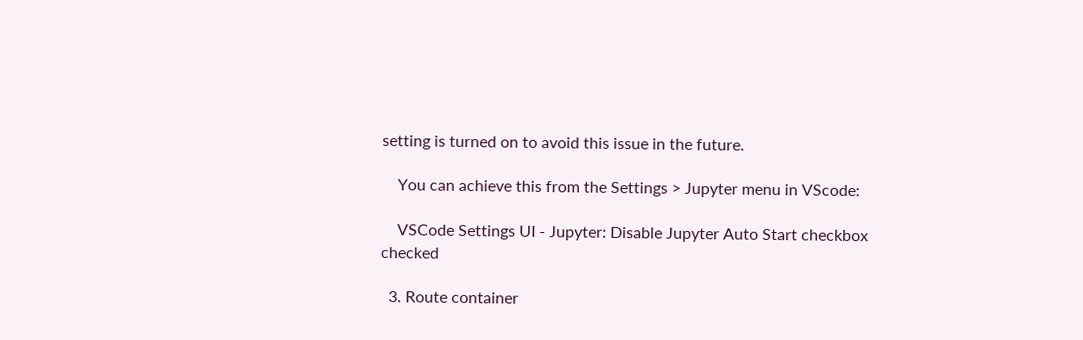setting is turned on to avoid this issue in the future.

    You can achieve this from the Settings > Jupyter menu in VScode:

    VSCode Settings UI - Jupyter: Disable Jupyter Auto Start checkbox checked

  3. Route container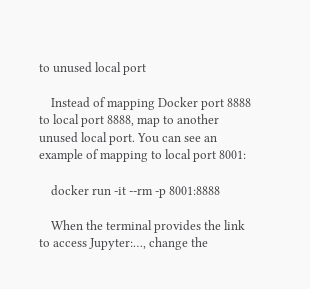to unused local port

    Instead of mapping Docker port 8888 to local port 8888, map to another unused local port. You can see an example of mapping to local port 8001:

    docker run -it --rm -p 8001:8888

    When the terminal provides the link to access Jupyter:…, change the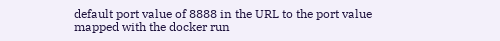default port value of 8888 in the URL to the port value mapped with the docker run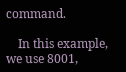command.

    In this example, we use 8001,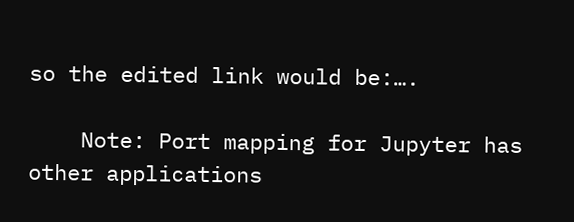so the edited link would be:….

    Note: Port mapping for Jupyter has other applications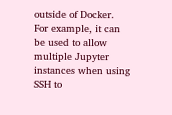outside of Docker. For example, it can be used to allow multiple Jupyter instances when using SSH to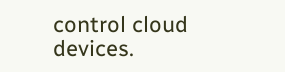control cloud devices.